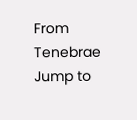From Tenebrae
Jump to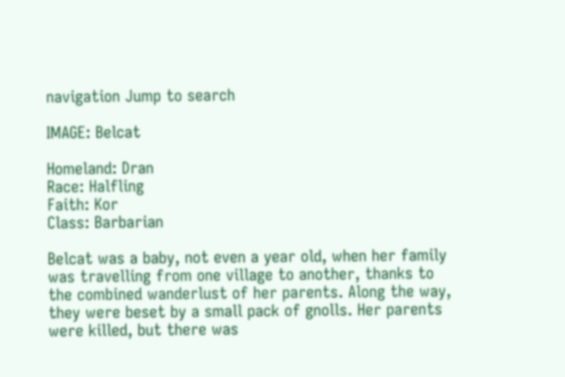navigation Jump to search

IMAGE: Belcat

Homeland: Dran
Race: Halfling
Faith: Kor
Class: Barbarian

Belcat was a baby, not even a year old, when her family was travelling from one village to another, thanks to the combined wanderlust of her parents. Along the way, they were beset by a small pack of gnolls. Her parents were killed, but there was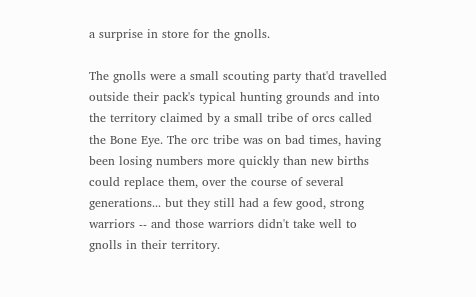a surprise in store for the gnolls.

The gnolls were a small scouting party that'd travelled outside their pack's typical hunting grounds and into the territory claimed by a small tribe of orcs called the Bone Eye. The orc tribe was on bad times, having been losing numbers more quickly than new births could replace them, over the course of several generations... but they still had a few good, strong warriors -- and those warriors didn't take well to gnolls in their territory.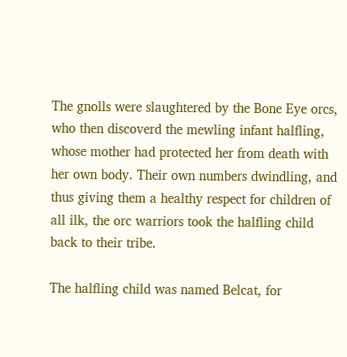The gnolls were slaughtered by the Bone Eye orcs, who then discoverd the mewling infant halfling, whose mother had protected her from death with her own body. Their own numbers dwindling, and thus giving them a healthy respect for children of all ilk, the orc warriors took the halfling child back to their tribe.

The halfling child was named Belcat, for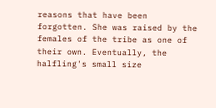reasons that have been forgotten. She was raised by the females of the tribe as one of their own. Eventually, the halfling's small size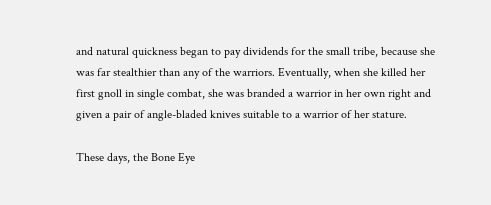and natural quickness began to pay dividends for the small tribe, because she was far stealthier than any of the warriors. Eventually, when she killed her first gnoll in single combat, she was branded a warrior in her own right and given a pair of angle-bladed knives suitable to a warrior of her stature.

These days, the Bone Eye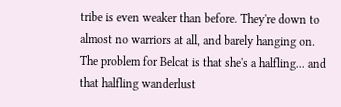tribe is even weaker than before. They're down to almost no warriors at all, and barely hanging on. The problem for Belcat is that she's a halfling... and that halfling wanderlust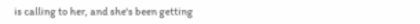is calling to her, and she's been getting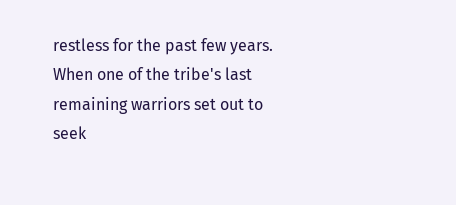restless for the past few years. When one of the tribe's last remaining warriors set out to seek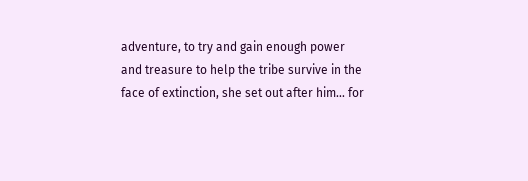adventure, to try and gain enough power and treasure to help the tribe survive in the face of extinction, she set out after him... for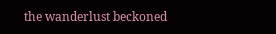the wanderlust beckoned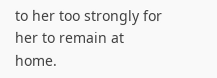to her too strongly for her to remain at home.